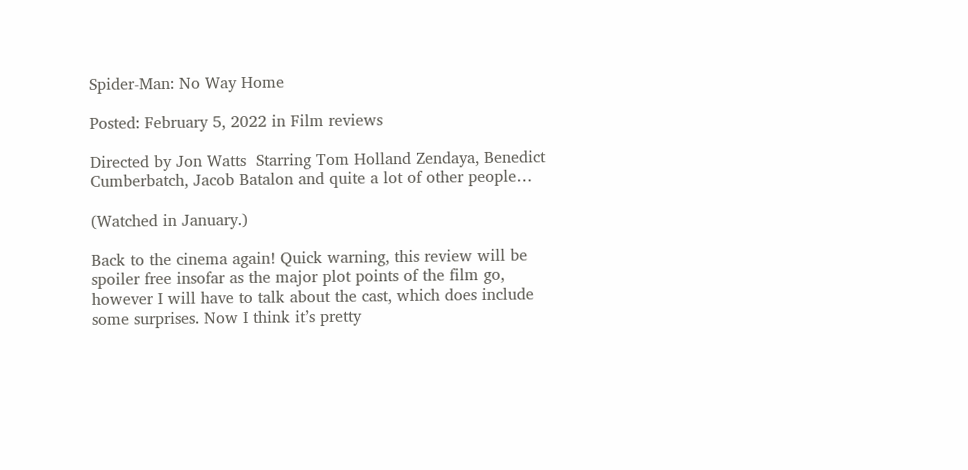Spider-Man: No Way Home

Posted: February 5, 2022 in Film reviews

Directed by Jon Watts  Starring Tom Holland Zendaya, Benedict Cumberbatch, Jacob Batalon and quite a lot of other people…

(Watched in January.)

Back to the cinema again! Quick warning, this review will be spoiler free insofar as the major plot points of the film go, however I will have to talk about the cast, which does include some surprises. Now I think it’s pretty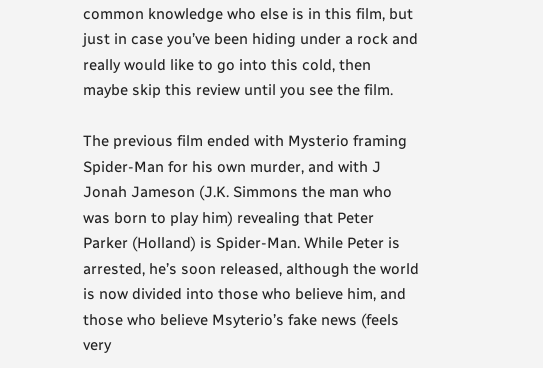common knowledge who else is in this film, but just in case you’ve been hiding under a rock and really would like to go into this cold, then maybe skip this review until you see the film.

The previous film ended with Mysterio framing Spider-Man for his own murder, and with J Jonah Jameson (J.K. Simmons the man who was born to play him) revealing that Peter Parker (Holland) is Spider-Man. While Peter is arrested, he’s soon released, although the world is now divided into those who believe him, and those who believe Msyterio’s fake news (feels very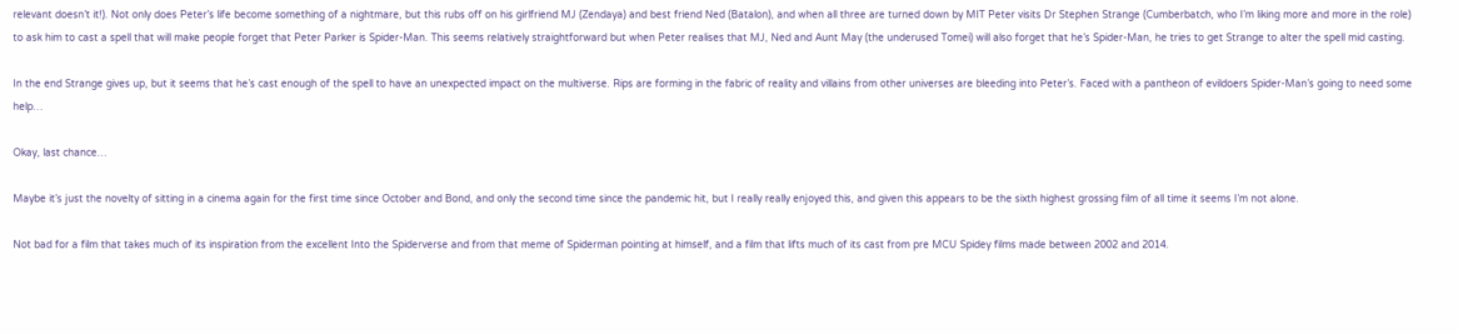relevant doesn’t it!). Not only does Peter’s life become something of a nightmare, but this rubs off on his girlfriend MJ (Zendaya) and best friend Ned (Batalon), and when all three are turned down by MIT Peter visits Dr Stephen Strange (Cumberbatch, who I’m liking more and more in the role) to ask him to cast a spell that will make people forget that Peter Parker is Spider-Man. This seems relatively straightforward but when Peter realises that MJ, Ned and Aunt May (the underused Tomei) will also forget that he’s Spider-Man, he tries to get Strange to alter the spell mid casting.

In the end Strange gives up, but it seems that he’s cast enough of the spell to have an unexpected impact on the multiverse. Rips are forming in the fabric of reality and villains from other universes are bleeding into Peter’s. Faced with a pantheon of evildoers Spider-Man’s going to need some help…

Okay, last chance…

Maybe it’s just the novelty of sitting in a cinema again for the first time since October and Bond, and only the second time since the pandemic hit, but I really really enjoyed this, and given this appears to be the sixth highest grossing film of all time it seems I’m not alone.

Not bad for a film that takes much of its inspiration from the excellent Into the Spiderverse and from that meme of Spiderman pointing at himself, and a film that lifts much of its cast from pre MCU Spidey films made between 2002 and 2014.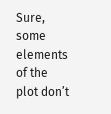Sure, some elements of the plot don’t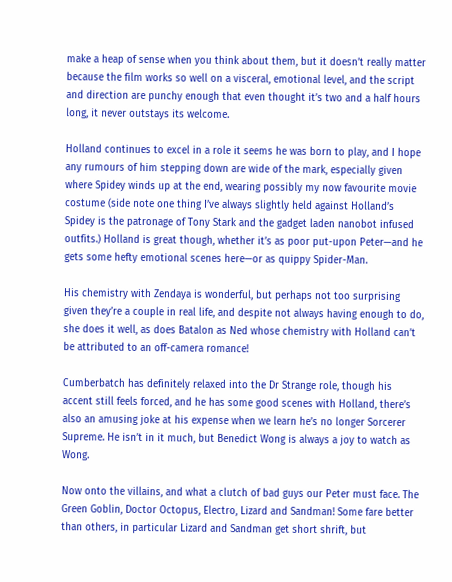make a heap of sense when you think about them, but it doesn’t really matter because the film works so well on a visceral, emotional level, and the script and direction are punchy enough that even thought it’s two and a half hours long, it never outstays its welcome.

Holland continues to excel in a role it seems he was born to play, and I hope any rumours of him stepping down are wide of the mark, especially given where Spidey winds up at the end, wearing possibly my now favourite movie costume (side note one thing I’ve always slightly held against Holland’s Spidey is the patronage of Tony Stark and the gadget laden nanobot infused outfits.) Holland is great though, whether it’s as poor put-upon Peter—and he gets some hefty emotional scenes here—or as quippy Spider-Man.

His chemistry with Zendaya is wonderful, but perhaps not too surprising given they’re a couple in real life, and despite not always having enough to do, she does it well, as does Batalon as Ned whose chemistry with Holland can’t be attributed to an off-camera romance!

Cumberbatch has definitely relaxed into the Dr Strange role, though his accent still feels forced, and he has some good scenes with Holland, there’s also an amusing joke at his expense when we learn he’s no longer Sorcerer Supreme. He isn’t in it much, but Benedict Wong is always a joy to watch as Wong.

Now onto the villains, and what a clutch of bad guys our Peter must face. The Green Goblin, Doctor Octopus, Electro, Lizard and Sandman! Some fare better than others, in particular Lizard and Sandman get short shrift, but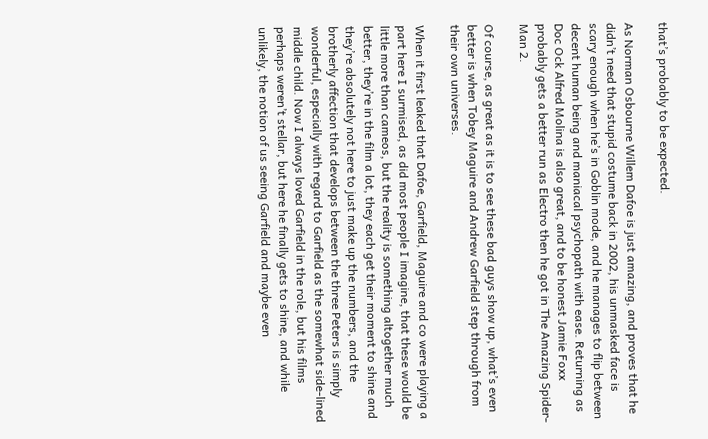that’s probably to be expected.

As Norman Osbourne Willem Dafoe is just amazing, and proves that he didn’t need that stupid costume back in 2002, his unmasked face is scary enough when he’s in Goblin mode, and he manages to flip between decent human being and maniacal psychopath with ease. Returning as Doc Ock Alfred Molina is also great, and to be honest Jamie Foxx probably gets a better run as Electro then he got in The Amazing Spider-Man 2.

Of course, as great as it is to see these bad guys show up, what’s even better is when Tobey Maguire and Andrew Garfield step through from their own universes.

When it first leaked that Dafoe, Garfield, Maguire and co were playing a part here I surmised, as did most people I imagine, that these would be little more than cameos, but the reality is something altogether much better, they’re in the film a lot, they each get their moment to shine and they’re absolutely not here to just make up the numbers, and the brotherly affection that develops between the three Peters is simply wonderful, especially with regard to Garfield as the somewhat side-lined middle child. Now I always loved Garfield in the role, but his films perhaps weren’t stellar, but here he finally gets to shine, and while unlikely, the notion of us seeing Garfield and maybe even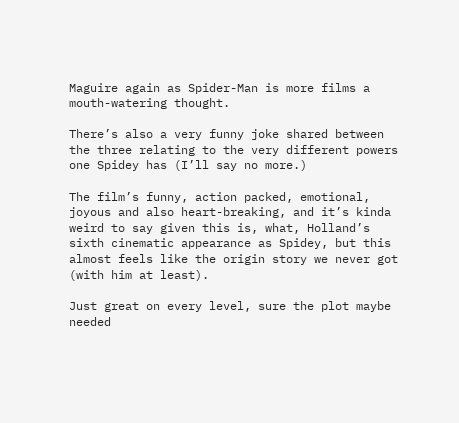Maguire again as Spider-Man is more films a mouth-watering thought.

There’s also a very funny joke shared between the three relating to the very different powers one Spidey has (I’ll say no more.)

The film’s funny, action packed, emotional, joyous and also heart-breaking, and it’s kinda weird to say given this is, what, Holland’s sixth cinematic appearance as Spidey, but this almost feels like the origin story we never got (with him at least).

Just great on every level, sure the plot maybe needed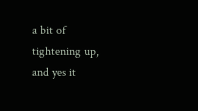a bit of tightening up, and yes it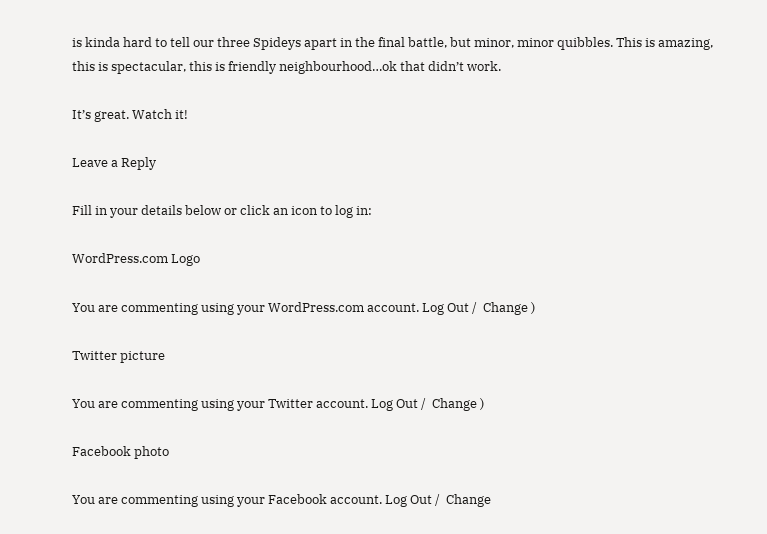is kinda hard to tell our three Spideys apart in the final battle, but minor, minor quibbles. This is amazing, this is spectacular, this is friendly neighbourhood…ok that didn’t work.

It’s great. Watch it!

Leave a Reply

Fill in your details below or click an icon to log in:

WordPress.com Logo

You are commenting using your WordPress.com account. Log Out /  Change )

Twitter picture

You are commenting using your Twitter account. Log Out /  Change )

Facebook photo

You are commenting using your Facebook account. Log Out /  Change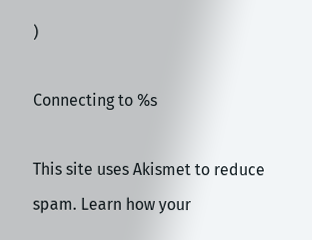)

Connecting to %s

This site uses Akismet to reduce spam. Learn how your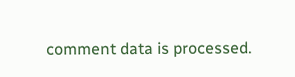comment data is processed.